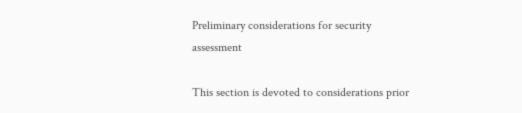Preliminary considerations for security assessment

This section is devoted to considerations prior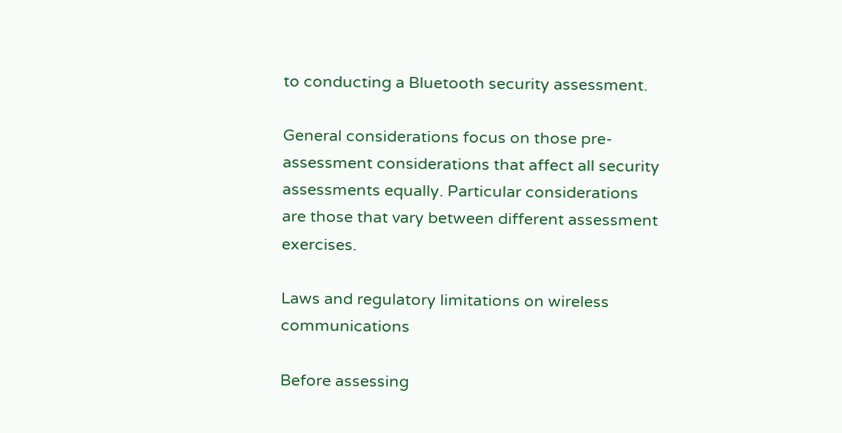to conducting a Bluetooth security assessment.

General considerations focus on those pre-assessment considerations that affect all security assessments equally. Particular considerations are those that vary between different assessment exercises.

Laws and regulatory limitations on wireless communications

Before assessing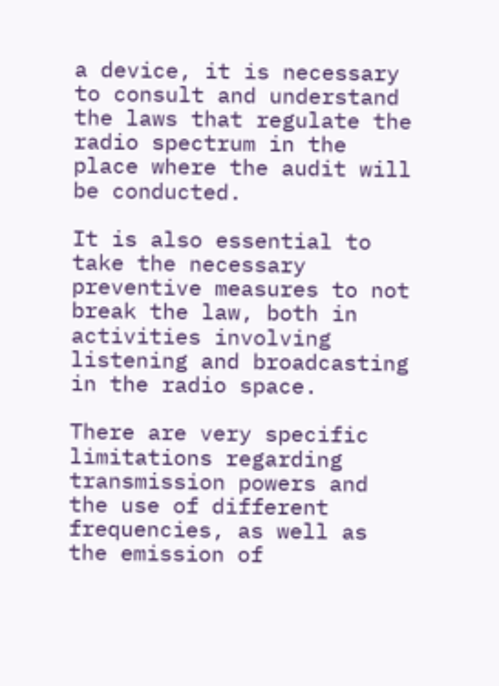a device, it is necessary to consult and understand the laws that regulate the radio spectrum in the place where the audit will be conducted.

It is also essential to take the necessary preventive measures to not break the law, both in activities involving listening and broadcasting in the radio space.

There are very specific limitations regarding transmission powers and the use of different frequencies, as well as the emission of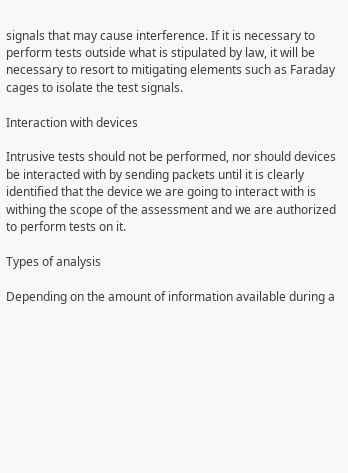signals that may cause interference. If it is necessary to perform tests outside what is stipulated by law, it will be necessary to resort to mitigating elements such as Faraday cages to isolate the test signals.

Interaction with devices

Intrusive tests should not be performed, nor should devices be interacted with by sending packets until it is clearly identified that the device we are going to interact with is withing the scope of the assessment and we are authorized to perform tests on it.

Types of analysis

Depending on the amount of information available during a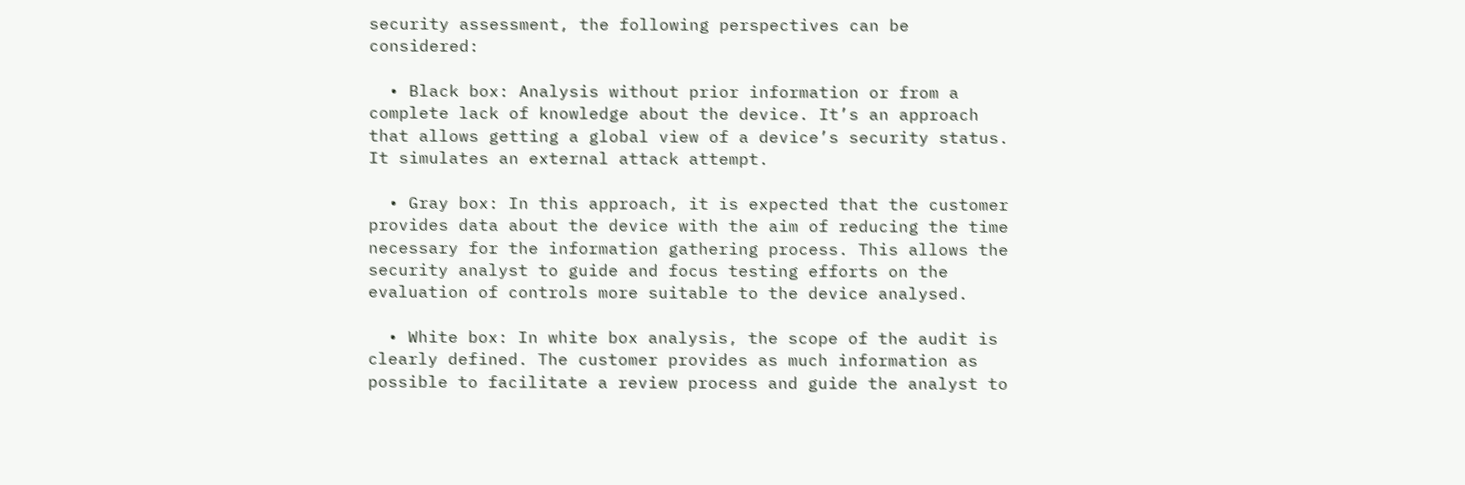security assessment, the following perspectives can be considered:

  • Black box: Analysis without prior information or from a complete lack of knowledge about the device. It’s an approach that allows getting a global view of a device’s security status. It simulates an external attack attempt.

  • Gray box: In this approach, it is expected that the customer provides data about the device with the aim of reducing the time necessary for the information gathering process. This allows the security analyst to guide and focus testing efforts on the evaluation of controls more suitable to the device analysed.

  • White box: In white box analysis, the scope of the audit is clearly defined. The customer provides as much information as possible to facilitate a review process and guide the analyst to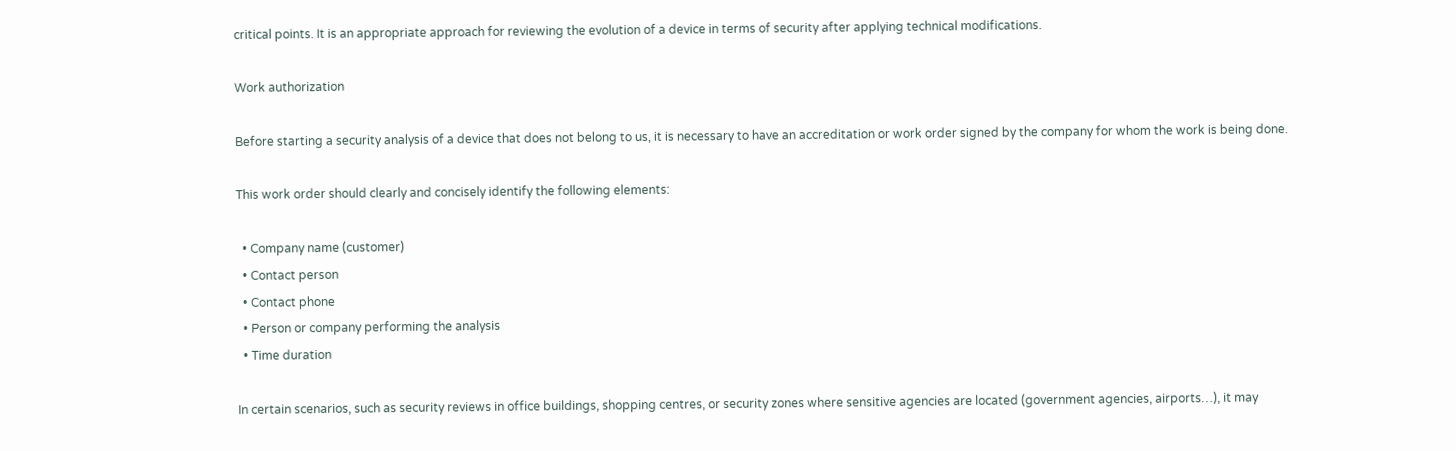critical points. It is an appropriate approach for reviewing the evolution of a device in terms of security after applying technical modifications.

Work authorization

Before starting a security analysis of a device that does not belong to us, it is necessary to have an accreditation or work order signed by the company for whom the work is being done.

This work order should clearly and concisely identify the following elements:

  • Company name (customer)
  • Contact person
  • Contact phone
  • Person or company performing the analysis
  • Time duration

In certain scenarios, such as security reviews in office buildings, shopping centres, or security zones where sensitive agencies are located (government agencies, airports…), it may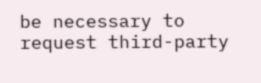be necessary to request third-party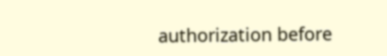authorization before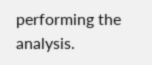performing the analysis.